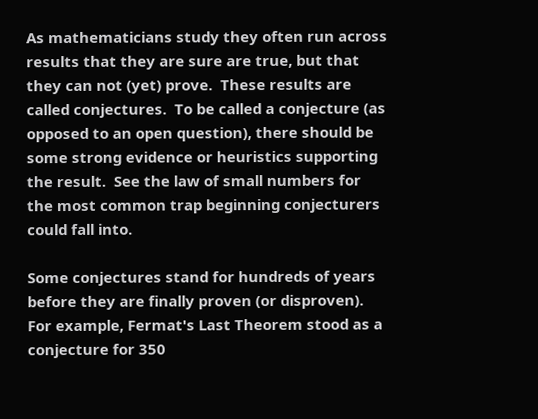As mathematicians study they often run across results that they are sure are true, but that they can not (yet) prove.  These results are called conjectures.  To be called a conjecture (as opposed to an open question), there should be some strong evidence or heuristics supporting the result.  See the law of small numbers for the most common trap beginning conjecturers could fall into.

Some conjectures stand for hundreds of years before they are finally proven (or disproven).  For example, Fermat's Last Theorem stood as a conjecture for 350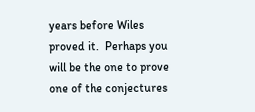years before Wiles proved it.  Perhaps you will be the one to prove one of the conjectures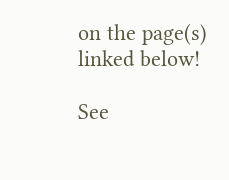on the page(s) linked below!

See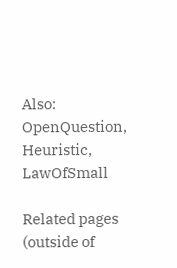Also: OpenQuestion, Heuristic, LawOfSmall

Related pages (outside of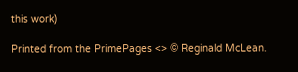this work)

Printed from the PrimePages <> © Reginald McLean.